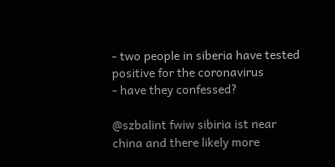- two people in siberia have tested positive for the coronavirus
- have they confessed?

@szbalint fwiw sibiria ist near china and there likely more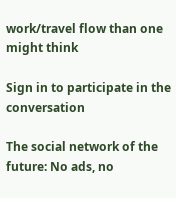work/travel flow than one might think

Sign in to participate in the conversation

The social network of the future: No ads, no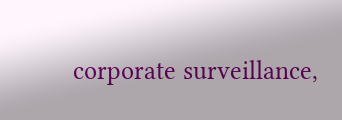corporate surveillance,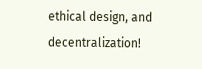ethical design, and decentralization!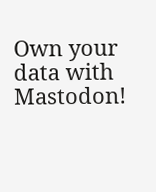Own your data with Mastodon!